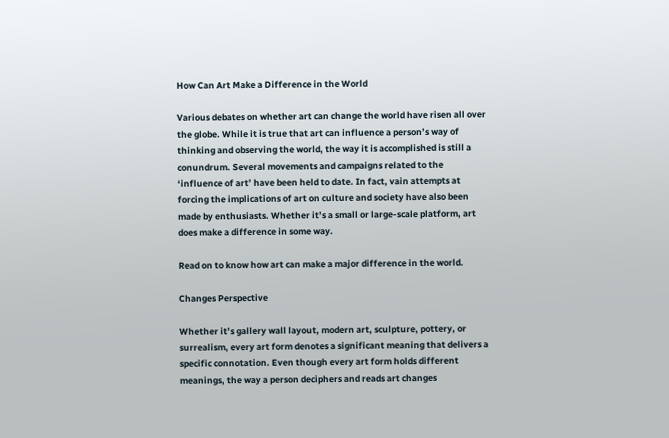How Can Art Make a Difference in the World

Various debates on whether art can change the world have risen all over the globe. While it is true that art can influence a person’s way of thinking and observing the world, the way it is accomplished is still a conundrum. Several movements and campaigns related to the ‘influence of art’ have been held to date. In fact, vain attempts at forcing the implications of art on culture and society have also been made by enthusiasts. Whether it’s a small or large-scale platform, art does make a difference in some way.

Read on to know how art can make a major difference in the world.

Changes Perspective

Whether it’s gallery wall layout, modern art, sculpture, pottery, or surrealism, every art form denotes a significant meaning that delivers a specific connotation. Even though every art form holds different meanings, the way a person deciphers and reads art changes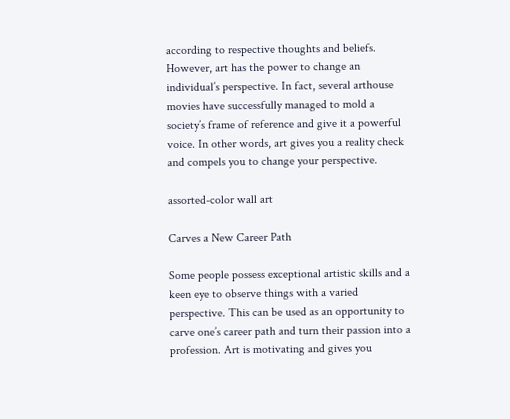according to respective thoughts and beliefs. However, art has the power to change an individual’s perspective. In fact, several arthouse movies have successfully managed to mold a society’s frame of reference and give it a powerful voice. In other words, art gives you a reality check and compels you to change your perspective.

assorted-color wall art

Carves a New Career Path

Some people possess exceptional artistic skills and a keen eye to observe things with a varied perspective. This can be used as an opportunity to carve one’s career path and turn their passion into a profession. Art is motivating and gives you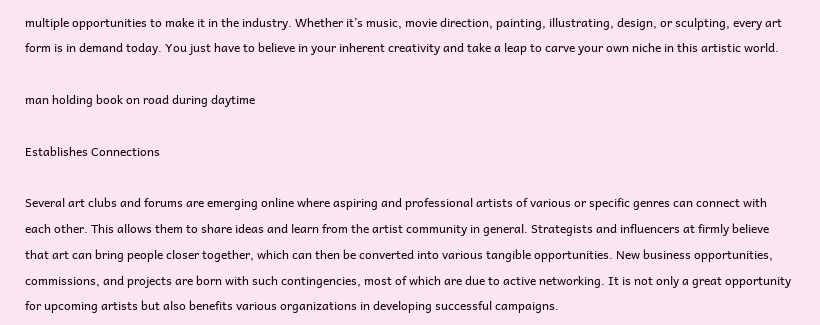multiple opportunities to make it in the industry. Whether it’s music, movie direction, painting, illustrating, design, or sculpting, every art form is in demand today. You just have to believe in your inherent creativity and take a leap to carve your own niche in this artistic world.

man holding book on road during daytime

Establishes Connections

Several art clubs and forums are emerging online where aspiring and professional artists of various or specific genres can connect with each other. This allows them to share ideas and learn from the artist community in general. Strategists and influencers at firmly believe that art can bring people closer together, which can then be converted into various tangible opportunities. New business opportunities, commissions, and projects are born with such contingencies, most of which are due to active networking. It is not only a great opportunity for upcoming artists but also benefits various organizations in developing successful campaigns.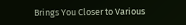Brings You Closer to Various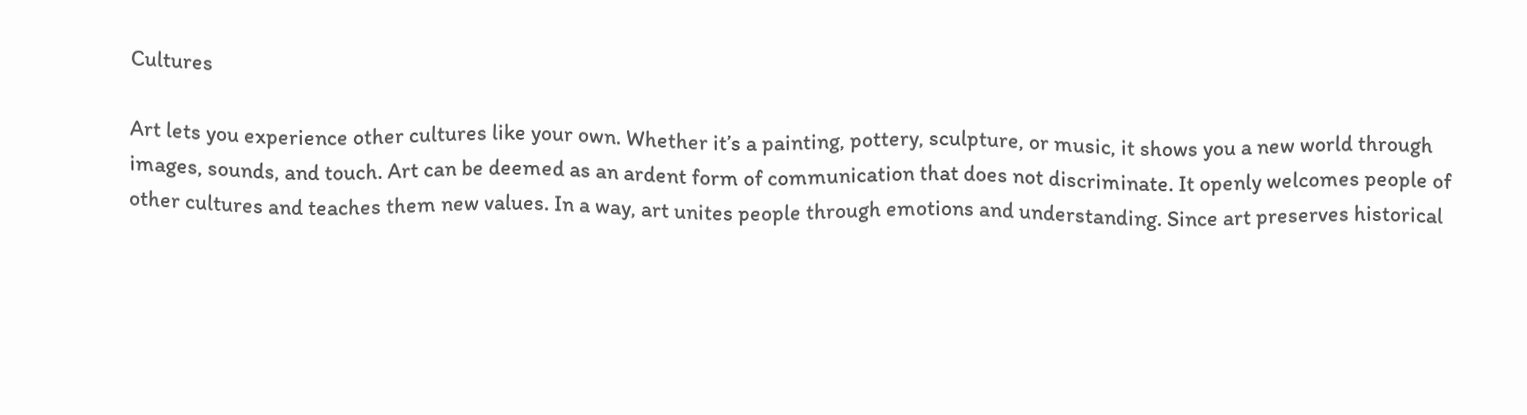Cultures

Art lets you experience other cultures like your own. Whether it’s a painting, pottery, sculpture, or music, it shows you a new world through images, sounds, and touch. Art can be deemed as an ardent form of communication that does not discriminate. It openly welcomes people of other cultures and teaches them new values. In a way, art unites people through emotions and understanding. Since art preserves historical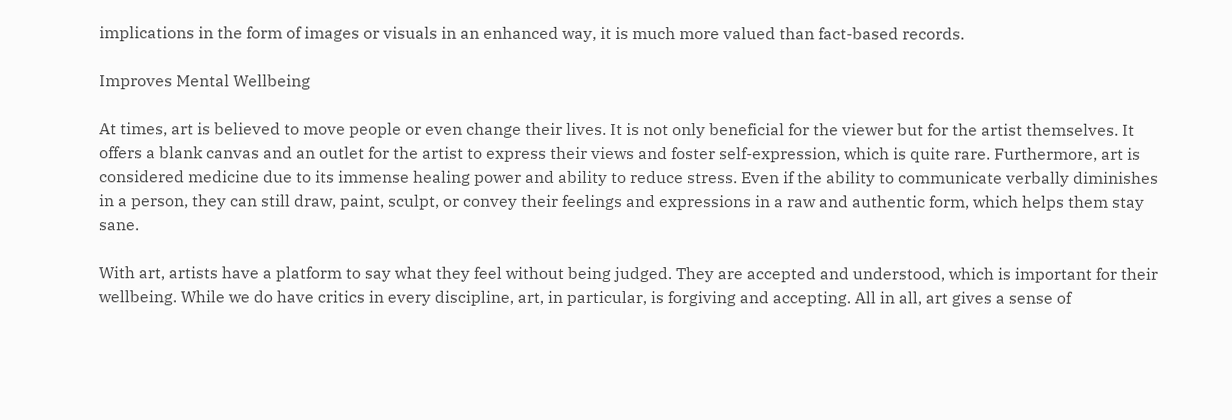implications in the form of images or visuals in an enhanced way, it is much more valued than fact-based records.

Improves Mental Wellbeing

At times, art is believed to move people or even change their lives. It is not only beneficial for the viewer but for the artist themselves. It offers a blank canvas and an outlet for the artist to express their views and foster self-expression, which is quite rare. Furthermore, art is considered medicine due to its immense healing power and ability to reduce stress. Even if the ability to communicate verbally diminishes in a person, they can still draw, paint, sculpt, or convey their feelings and expressions in a raw and authentic form, which helps them stay sane.

With art, artists have a platform to say what they feel without being judged. They are accepted and understood, which is important for their wellbeing. While we do have critics in every discipline, art, in particular, is forgiving and accepting. All in all, art gives a sense of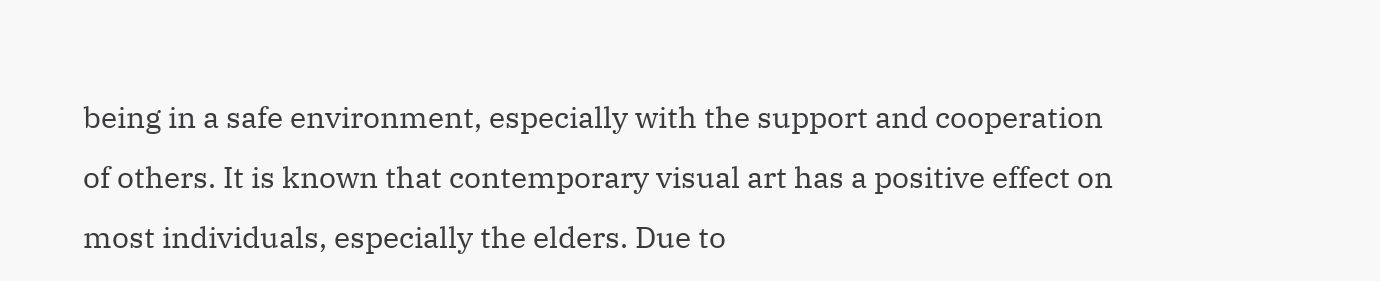being in a safe environment, especially with the support and cooperation of others. It is known that contemporary visual art has a positive effect on most individuals, especially the elders. Due to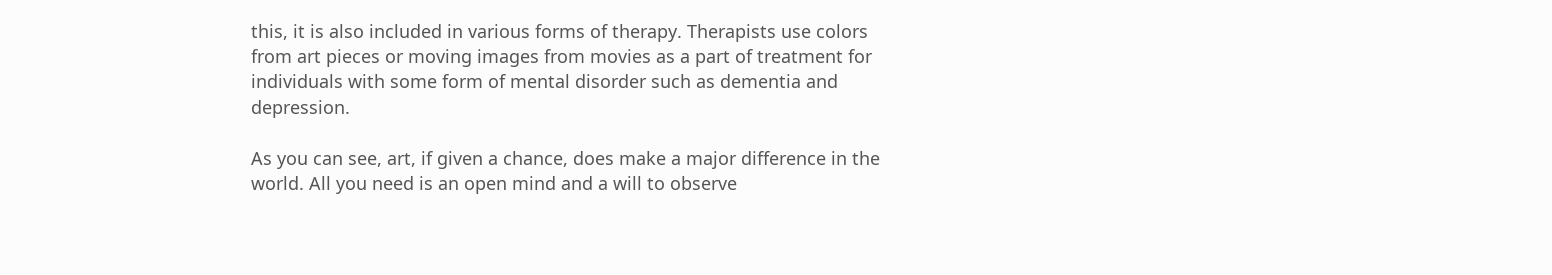this, it is also included in various forms of therapy. Therapists use colors from art pieces or moving images from movies as a part of treatment for individuals with some form of mental disorder such as dementia and depression.

As you can see, art, if given a chance, does make a major difference in the world. All you need is an open mind and a will to observe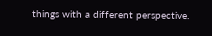things with a different perspective.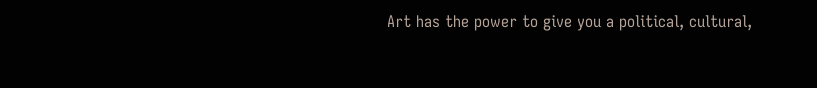Art has the power to give you a political, cultural,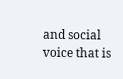and social voice that is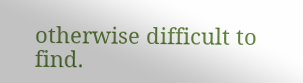otherwise difficult to find.